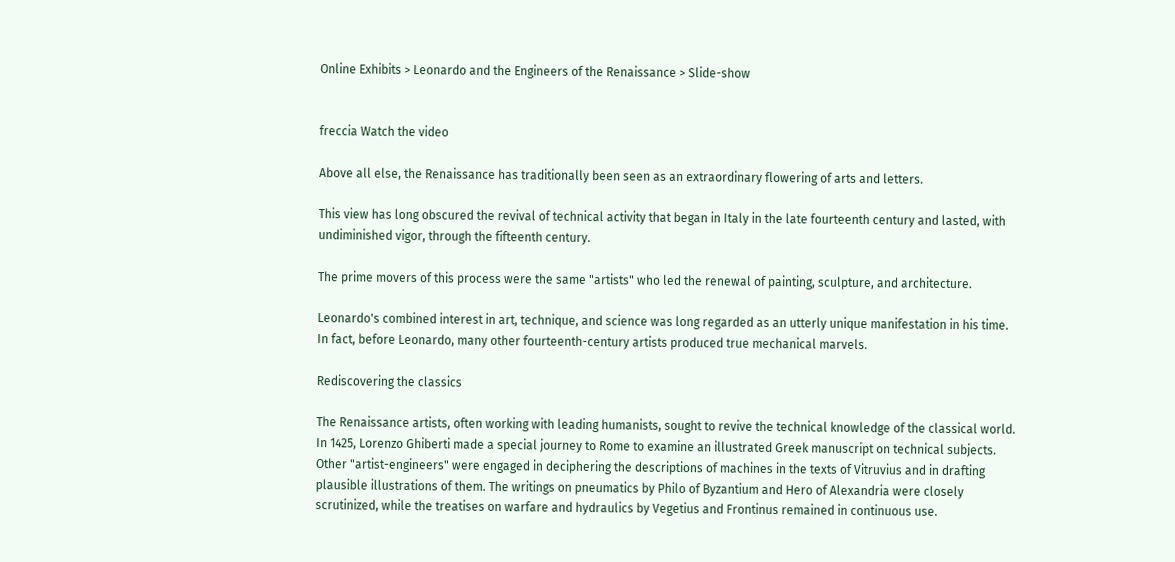Online Exhibits > Leonardo and the Engineers of the Renaissance > Slide-show


freccia Watch the video

Above all else, the Renaissance has traditionally been seen as an extraordinary flowering of arts and letters.

This view has long obscured the revival of technical activity that began in Italy in the late fourteenth century and lasted, with undiminished vigor, through the fifteenth century.

The prime movers of this process were the same "artists" who led the renewal of painting, sculpture, and architecture.

Leonardo's combined interest in art, technique, and science was long regarded as an utterly unique manifestation in his time. In fact, before Leonardo, many other fourteenth-century artists produced true mechanical marvels.

Rediscovering the classics

The Renaissance artists, often working with leading humanists, sought to revive the technical knowledge of the classical world. In 1425, Lorenzo Ghiberti made a special journey to Rome to examine an illustrated Greek manuscript on technical subjects. Other "artist-engineers" were engaged in deciphering the descriptions of machines in the texts of Vitruvius and in drafting plausible illustrations of them. The writings on pneumatics by Philo of Byzantium and Hero of Alexandria were closely scrutinized, while the treatises on warfare and hydraulics by Vegetius and Frontinus remained in continuous use.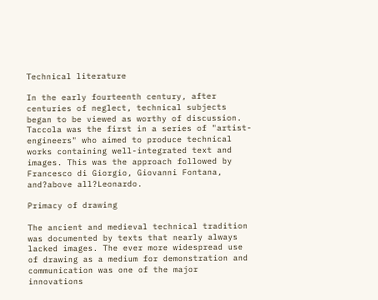Technical literature

In the early fourteenth century, after centuries of neglect, technical subjects began to be viewed as worthy of discussion. Taccola was the first in a series of "artist-engineers" who aimed to produce technical works containing well-integrated text and images. This was the approach followed by Francesco di Giorgio, Giovanni Fontana, and?above all?Leonardo.

Primacy of drawing

The ancient and medieval technical tradition was documented by texts that nearly always lacked images. The ever more widespread use of drawing as a medium for demonstration and communication was one of the major innovations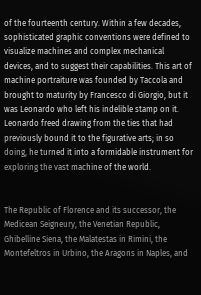of the fourteenth century. Within a few decades, sophisticated graphic conventions were defined to visualize machines and complex mechanical devices, and to suggest their capabilities. This art of machine portraiture was founded by Taccola and brought to maturity by Francesco di Giorgio, but it was Leonardo who left his indelible stamp on it. Leonardo freed drawing from the ties that had previously bound it to the figurative arts; in so doing, he turned it into a formidable instrument for exploring the vast machine of the world.


The Republic of Florence and its successor, the Medicean Seigneury, the Venetian Republic, Ghibelline Siena, the Malatestas in Rimini, the Montefeltros in Urbino, the Aragons in Naples, and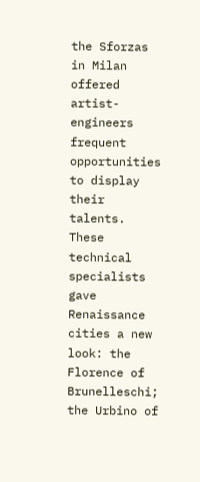the Sforzas in Milan offered artist-engineers frequent opportunities to display their talents. These technical specialists gave Renaissance cities a new look: the Florence of Brunelleschi; the Urbino of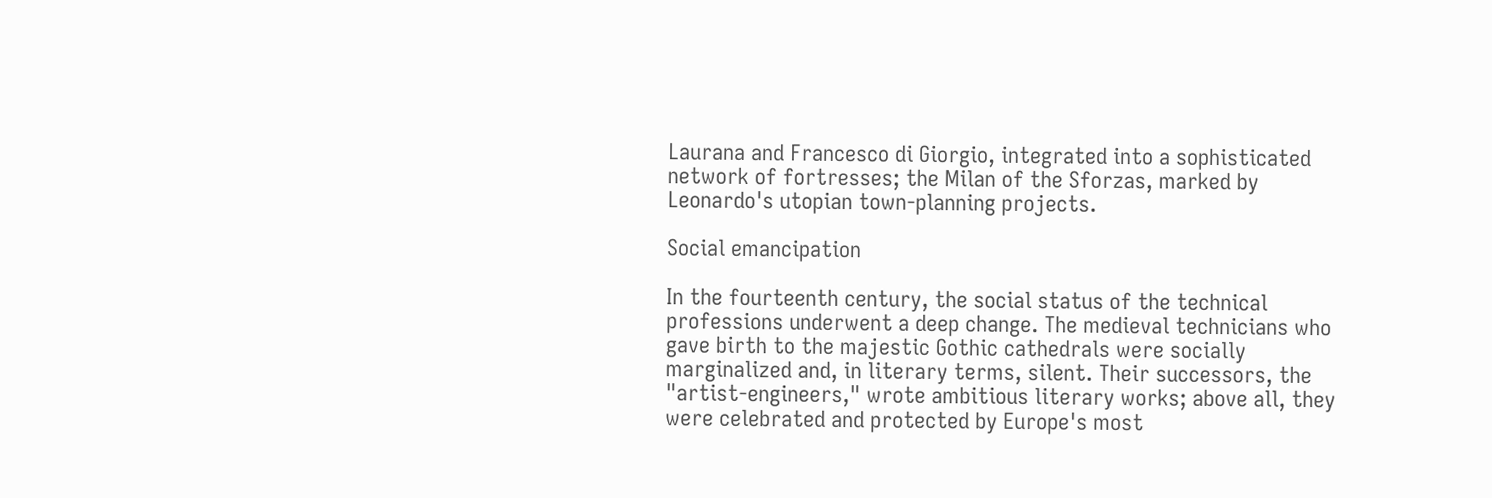Laurana and Francesco di Giorgio, integrated into a sophisticated network of fortresses; the Milan of the Sforzas, marked by Leonardo's utopian town-planning projects.

Social emancipation

In the fourteenth century, the social status of the technical professions underwent a deep change. The medieval technicians who gave birth to the majestic Gothic cathedrals were socially marginalized and, in literary terms, silent. Their successors, the "artist-engineers," wrote ambitious literary works; above all, they were celebrated and protected by Europe's most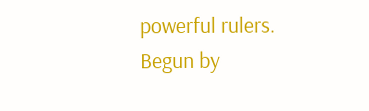powerful rulers. Begun by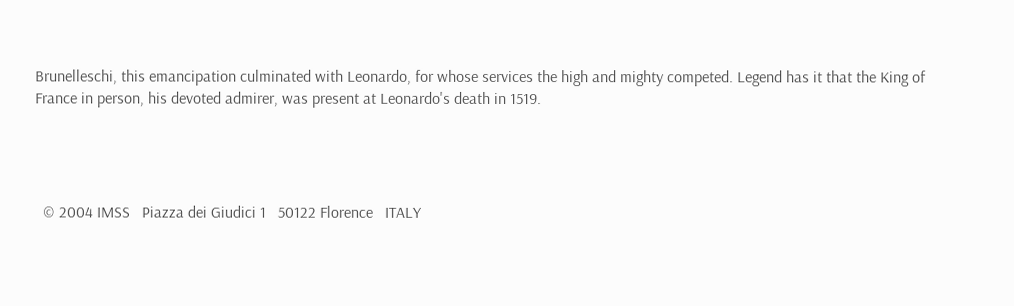Brunelleschi, this emancipation culminated with Leonardo, for whose services the high and mighty competed. Legend has it that the King of France in person, his devoted admirer, was present at Leonardo's death in 1519.




  © 2004 IMSS   Piazza dei Giudici 1   50122 Florence   ITALY